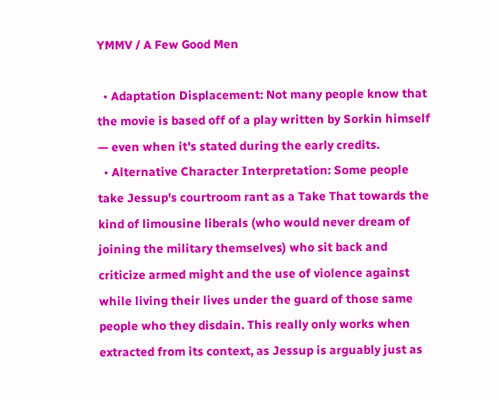YMMV / A Few Good Men

  • Adaptation Displacement: Not many people know that the movie is based off of a play written by Sorkin himself — even when it's stated during the early credits.
  • Alternative Character Interpretation: Some people take Jessup's courtroom rant as a Take That towards the kind of limousine liberals (who would never dream of joining the military themselves) who sit back and criticize armed might and the use of violence against while living their lives under the guard of those same people who they disdain. This really only works when extracted from its context, as Jessup is arguably just as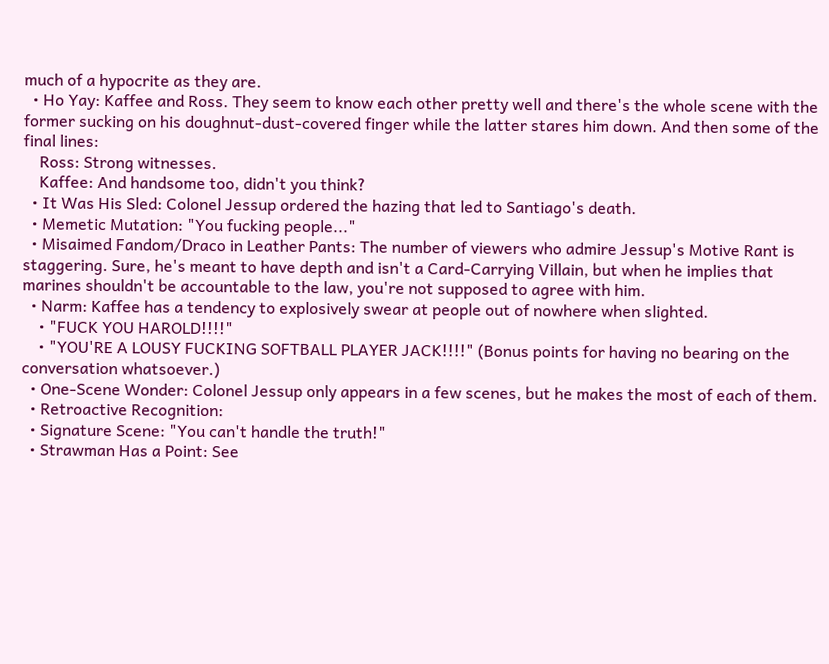much of a hypocrite as they are.
  • Ho Yay: Kaffee and Ross. They seem to know each other pretty well and there's the whole scene with the former sucking on his doughnut-dust-covered finger while the latter stares him down. And then some of the final lines:
    Ross: Strong witnesses.
    Kaffee: And handsome too, didn't you think?
  • It Was His Sled: Colonel Jessup ordered the hazing that led to Santiago's death.
  • Memetic Mutation: "You fucking people..."
  • Misaimed Fandom/Draco in Leather Pants: The number of viewers who admire Jessup's Motive Rant is staggering. Sure, he's meant to have depth and isn't a Card-Carrying Villain, but when he implies that marines shouldn't be accountable to the law, you're not supposed to agree with him.
  • Narm: Kaffee has a tendency to explosively swear at people out of nowhere when slighted.
    • "FUCK YOU HAROLD!!!!"
    • "YOU'RE A LOUSY FUCKING SOFTBALL PLAYER JACK!!!!" (Bonus points for having no bearing on the conversation whatsoever.)
  • One-Scene Wonder: Colonel Jessup only appears in a few scenes, but he makes the most of each of them.
  • Retroactive Recognition:
  • Signature Scene: "You can't handle the truth!"
  • Strawman Has a Point: See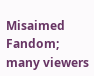Misaimed Fandom; many viewers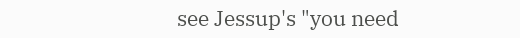see Jessup's "you need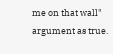me on that wall" argument as true.